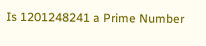Is 1201248241 a Prime Number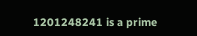1201248241 is a prime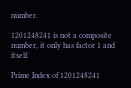number.

1201248241 is not a composite number, it only has factor 1 and itself.

Prime Index of 1201248241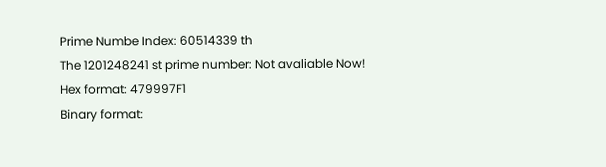Prime Numbe Index: 60514339 th
The 1201248241 st prime number: Not avaliable Now!
Hex format: 479997F1
Binary format: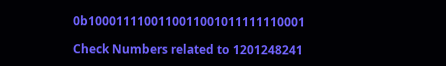0b1000111100110011001011111110001

Check Numbers related to 1201248241